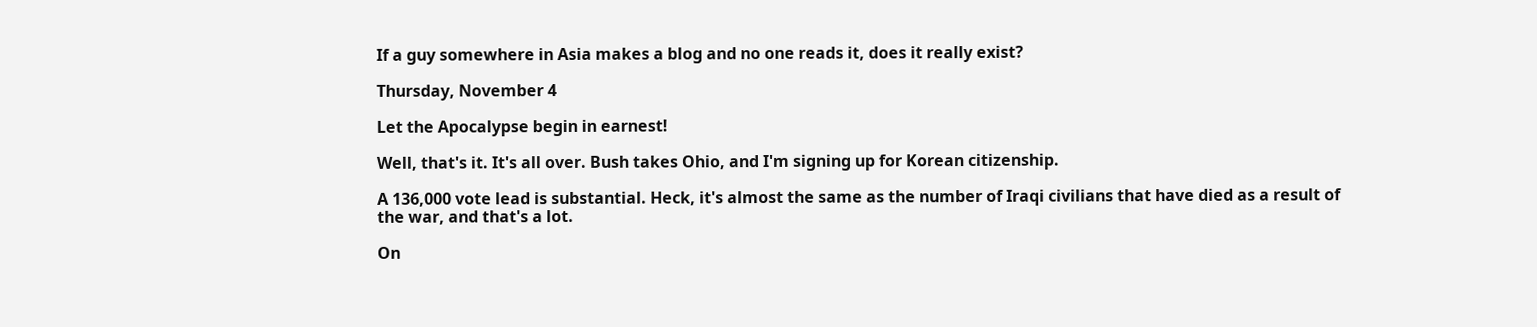If a guy somewhere in Asia makes a blog and no one reads it, does it really exist?

Thursday, November 4

Let the Apocalypse begin in earnest!

Well, that's it. It's all over. Bush takes Ohio, and I'm signing up for Korean citizenship.

A 136,000 vote lead is substantial. Heck, it's almost the same as the number of Iraqi civilians that have died as a result of the war, and that's a lot.

On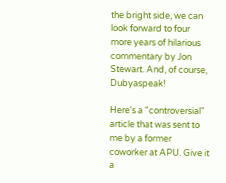the bright side, we can look forward to four more years of hilarious commentary by Jon Stewart. And, of course, Dubyaspeak!

Here's a "controversial" article that was sent to me by a former coworker at APU. Give it a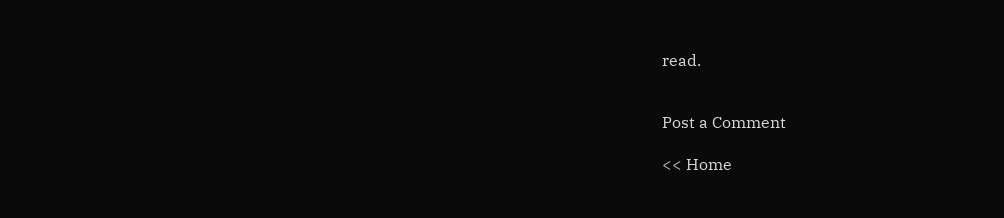read.


Post a Comment

<< Home